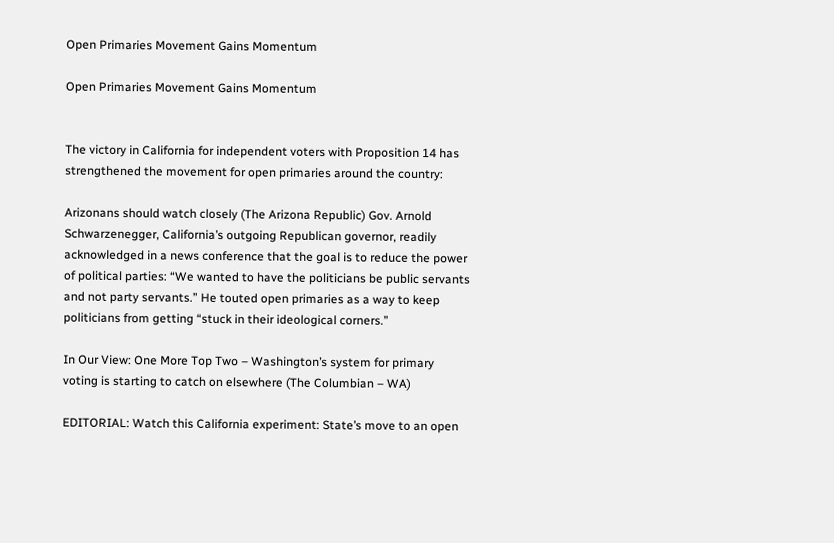Open Primaries Movement Gains Momentum

Open Primaries Movement Gains Momentum


The victory in California for independent voters with Proposition 14 has strengthened the movement for open primaries around the country:

Arizonans should watch closely (The Arizona Republic) Gov. Arnold Schwarzenegger, California’s outgoing Republican governor, readily acknowledged in a news conference that the goal is to reduce the power of political parties: “We wanted to have the politicians be public servants and not party servants.” He touted open primaries as a way to keep politicians from getting “stuck in their ideological corners.”

In Our View: One More Top Two – Washington’s system for primary voting is starting to catch on elsewhere (The Columbian – WA)

EDITORIAL: Watch this California experiment: State’s move to an open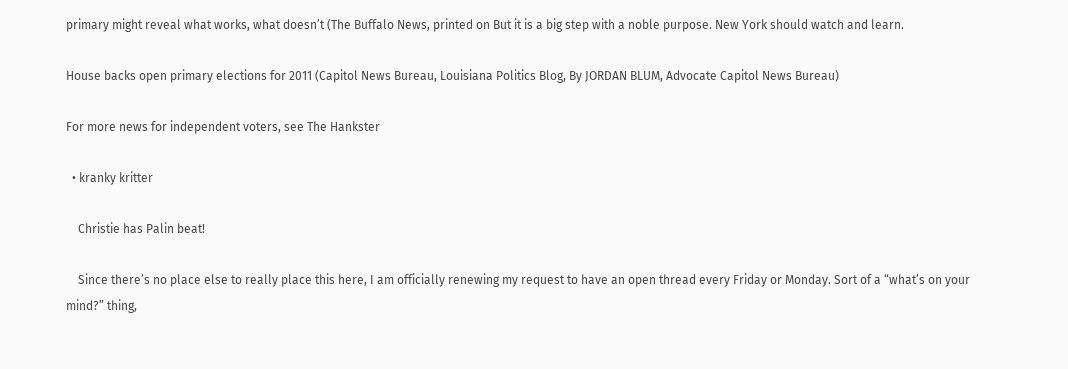primary might reveal what works, what doesn’t (The Buffalo News, printed on But it is a big step with a noble purpose. New York should watch and learn.

House backs open primary elections for 2011 (Capitol News Bureau, Louisiana Politics Blog, By JORDAN BLUM, Advocate Capitol News Bureau)

For more news for independent voters, see The Hankster

  • kranky kritter

    Christie has Palin beat!

    Since there’s no place else to really place this here, I am officially renewing my request to have an open thread every Friday or Monday. Sort of a “what’s on your mind?” thing,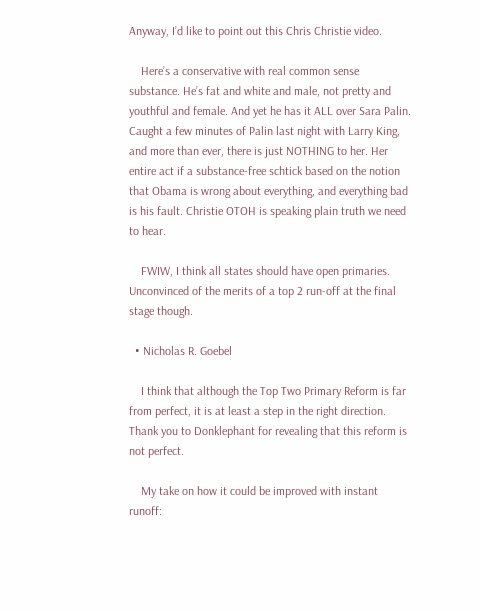Anyway, I’d like to point out this Chris Christie video.

    Here’s a conservative with real common sense substance. He’s fat and white and male, not pretty and youthful and female. And yet he has it ALL over Sara Palin. Caught a few minutes of Palin last night with Larry King, and more than ever, there is just NOTHING to her. Her entire act if a substance-free schtick based on the notion that Obama is wrong about everything, and everything bad is his fault. Christie OTOH is speaking plain truth we need to hear.

    FWIW, I think all states should have open primaries. Unconvinced of the merits of a top 2 run-off at the final stage though.

  • Nicholas R. Goebel

    I think that although the Top Two Primary Reform is far from perfect, it is at least a step in the right direction. Thank you to Donklephant for revealing that this reform is not perfect.

    My take on how it could be improved with instant runoff: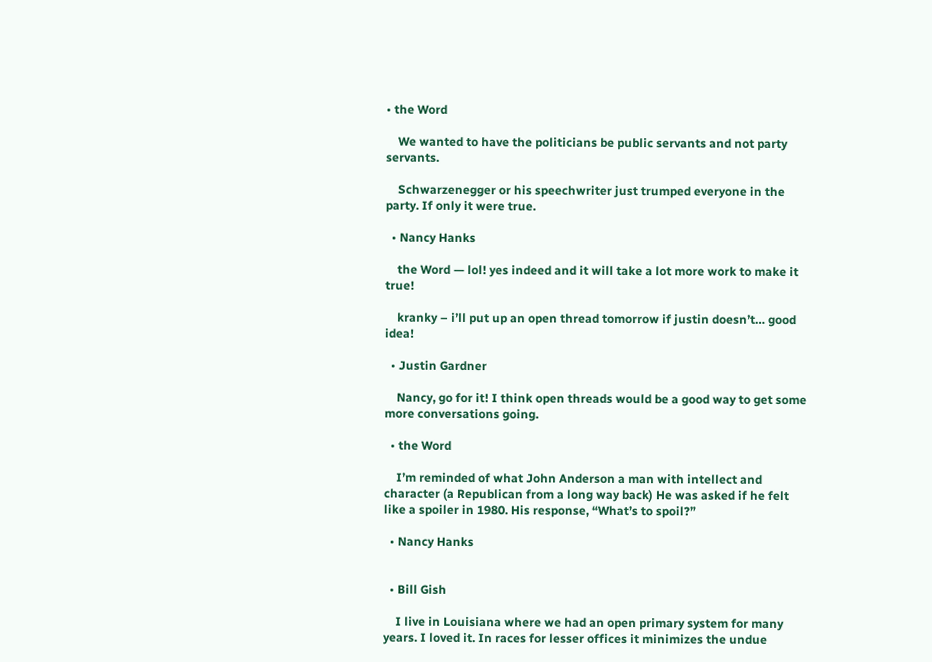• the Word

    We wanted to have the politicians be public servants and not party servants.

    Schwarzenegger or his speechwriter just trumped everyone in the party. If only it were true.

  • Nancy Hanks

    the Word — lol! yes indeed and it will take a lot more work to make it true!

    kranky – i’ll put up an open thread tomorrow if justin doesn’t… good idea!

  • Justin Gardner

    Nancy, go for it! I think open threads would be a good way to get some more conversations going.

  • the Word

    I’m reminded of what John Anderson a man with intellect and character (a Republican from a long way back) He was asked if he felt like a spoiler in 1980. His response, “What’s to spoil?”

  • Nancy Hanks


  • Bill Gish

    I live in Louisiana where we had an open primary system for many years. I loved it. In races for lesser offices it minimizes the undue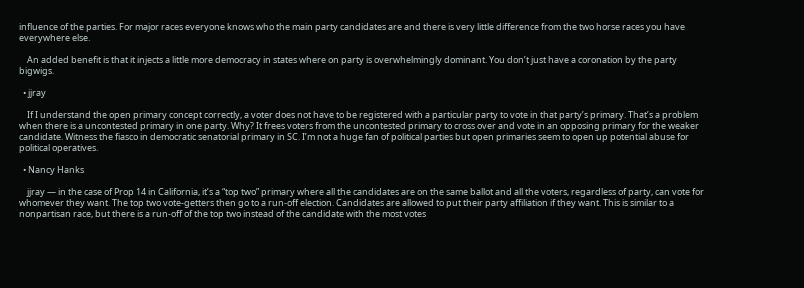influence of the parties. For major races everyone knows who the main party candidates are and there is very little difference from the two horse races you have everywhere else.

    An added benefit is that it injects a little more democracy in states where on party is overwhelmingly dominant. You don’t just have a coronation by the party bigwigs.

  • jjray

    If I understand the open primary concept correctly, a voter does not have to be registered with a particular party to vote in that party’s primary. That’s a problem when there is a uncontested primary in one party. Why? It frees voters from the uncontested primary to cross over and vote in an opposing primary for the weaker candidate. Witness the fiasco in democratic senatorial primary in SC. I’m not a huge fan of political parties but open primaries seem to open up potential abuse for political operatives.

  • Nancy Hanks

    jjray — in the case of Prop 14 in California, it’s a “top two” primary where all the candidates are on the same ballot and all the voters, regardless of party, can vote for whomever they want. The top two vote-getters then go to a run-off election. Candidates are allowed to put their party affiliation if they want. This is similar to a nonpartisan race, but there is a run-off of the top two instead of the candidate with the most votes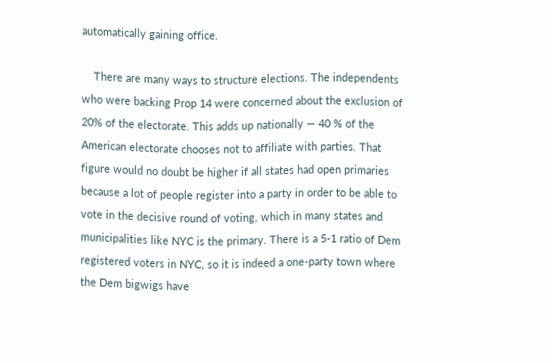automatically gaining office.

    There are many ways to structure elections. The independents who were backing Prop 14 were concerned about the exclusion of 20% of the electorate. This adds up nationally — 40 % of the American electorate chooses not to affiliate with parties. That figure would no doubt be higher if all states had open primaries because a lot of people register into a party in order to be able to vote in the decisive round of voting, which in many states and municipalities like NYC is the primary. There is a 5-1 ratio of Dem registered voters in NYC, so it is indeed a one-party town where the Dem bigwigs have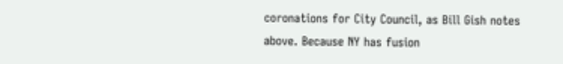coronations for City Council, as Bill Gish notes above. Because NY has fusion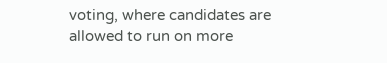voting, where candidates are allowed to run on more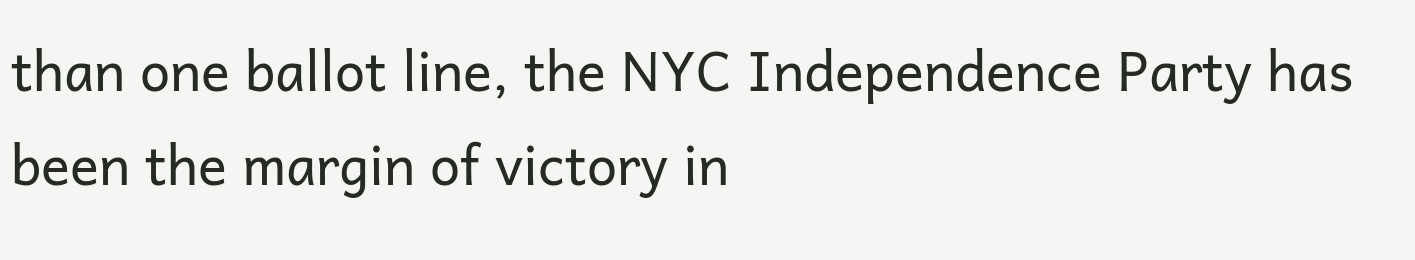than one ballot line, the NYC Independence Party has been the margin of victory in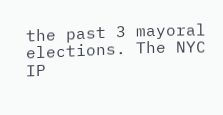the past 3 mayoral elections. The NYC IP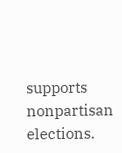supports nonpartisan elections.